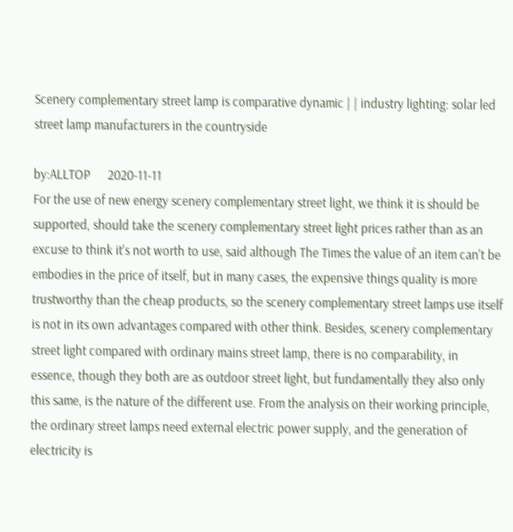Scenery complementary street lamp is comparative dynamic | | industry lighting: solar led street lamp manufacturers in the countryside

by:ALLTOP      2020-11-11
For the use of new energy scenery complementary street light, we think it is should be supported, should take the scenery complementary street light prices rather than as an excuse to think it's not worth to use, said although The Times the value of an item can't be embodies in the price of itself, but in many cases, the expensive things quality is more trustworthy than the cheap products, so the scenery complementary street lamps use itself is not in its own advantages compared with other think. Besides, scenery complementary street light compared with ordinary mains street lamp, there is no comparability, in essence, though they both are as outdoor street light, but fundamentally they also only this same, is the nature of the different use. From the analysis on their working principle, the ordinary street lamps need external electric power supply, and the generation of electricity is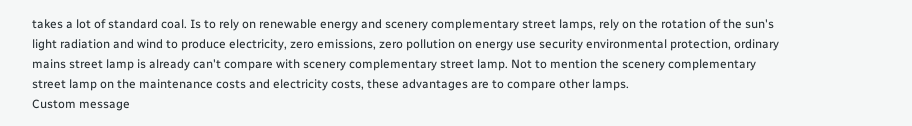takes a lot of standard coal. Is to rely on renewable energy and scenery complementary street lamps, rely on the rotation of the sun's light radiation and wind to produce electricity, zero emissions, zero pollution on energy use security environmental protection, ordinary mains street lamp is already can't compare with scenery complementary street lamp. Not to mention the scenery complementary street lamp on the maintenance costs and electricity costs, these advantages are to compare other lamps.
Custom message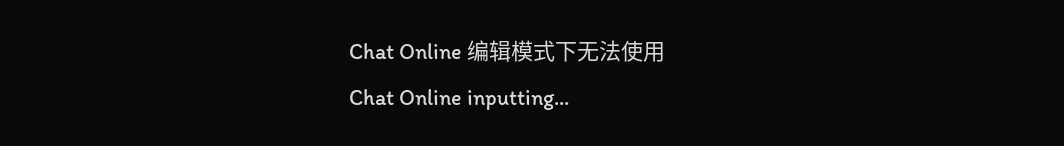Chat Online 编辑模式下无法使用
Chat Online inputting...